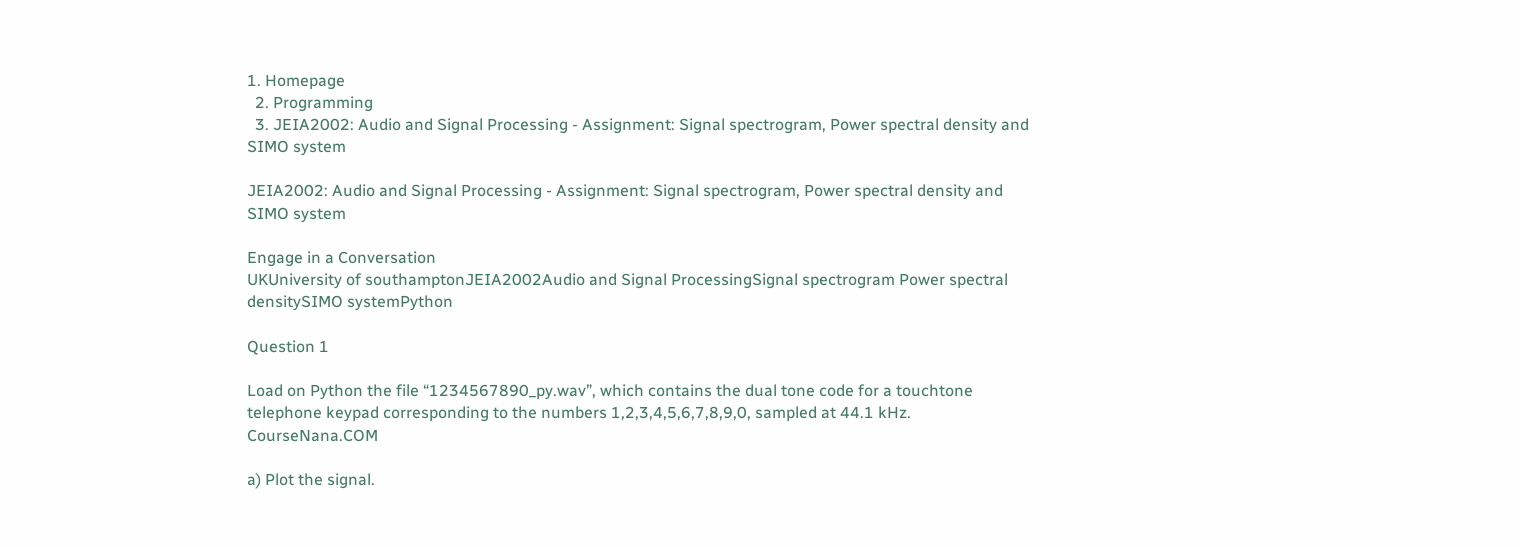1. Homepage
  2. Programming
  3. JEIA2002: Audio and Signal Processing - Assignment: Signal spectrogram, Power spectral density and SIMO system

JEIA2002: Audio and Signal Processing - Assignment: Signal spectrogram, Power spectral density and SIMO system

Engage in a Conversation
UKUniversity of southamptonJEIA2002Audio and Signal ProcessingSignal spectrogram Power spectral densitySIMO systemPython

Question 1

Load on Python the file “1234567890_py.wav”, which contains the dual tone code for a touchtone telephone keypad corresponding to the numbers 1,2,3,4,5,6,7,8,9,0, sampled at 44.1 kHz. CourseNana.COM

a) Plot the signal.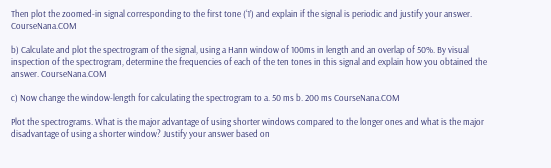Then plot the zoomed-in signal corresponding to the first tone (‘1’) and explain if the signal is periodic and justify your answer. CourseNana.COM

b) Calculate and plot the spectrogram of the signal, using a Hann window of 100ms in length and an overlap of 50%. By visual inspection of the spectrogram, determine the frequencies of each of the ten tones in this signal and explain how you obtained the answer. CourseNana.COM

c) Now change the window-length for calculating the spectrogram to a. 50 ms b. 200 ms CourseNana.COM

Plot the spectrograms. What is the major advantage of using shorter windows compared to the longer ones and what is the major disadvantage of using a shorter window? Justify your answer based on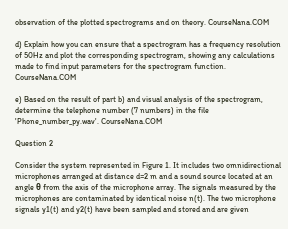observation of the plotted spectrograms and on theory. CourseNana.COM

d) Explain how you can ensure that a spectrogram has a frequency resolution of 50Hz and plot the corresponding spectrogram, showing any calculations made to find input parameters for the spectrogram function. CourseNana.COM

e) Based on the result of part b) and visual analysis of the spectrogram, determine the telephone number (7 numbers) in the file 'Phone_number_py.wav'. CourseNana.COM

Question 2

Consider the system represented in Figure 1. It includes two omnidirectional microphones arranged at distance d=2 m and a sound source located at an angle θ from the axis of the microphone array. The signals measured by the microphones are contaminated by identical noise n(t). The two microphone signals y1(t) and y2(t) have been sampled and stored and are given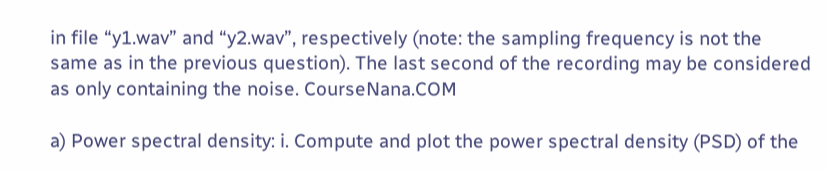in file “y1.wav” and “y2.wav”, respectively (note: the sampling frequency is not the same as in the previous question). The last second of the recording may be considered as only containing the noise. CourseNana.COM

a) Power spectral density: i. Compute and plot the power spectral density (PSD) of the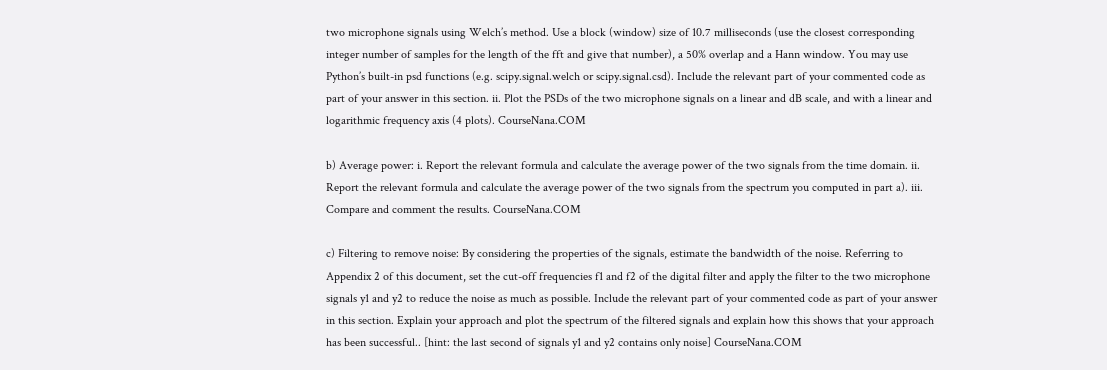two microphone signals using Welch’s method. Use a block (window) size of 10.7 milliseconds (use the closest corresponding integer number of samples for the length of the fft and give that number), a 50% overlap and a Hann window. You may use Python’s built-in psd functions (e.g. scipy.signal.welch or scipy.signal.csd). Include the relevant part of your commented code as part of your answer in this section. ii. Plot the PSDs of the two microphone signals on a linear and dB scale, and with a linear and logarithmic frequency axis (4 plots). CourseNana.COM

b) Average power: i. Report the relevant formula and calculate the average power of the two signals from the time domain. ii. Report the relevant formula and calculate the average power of the two signals from the spectrum you computed in part a). iii. Compare and comment the results. CourseNana.COM

c) Filtering to remove noise: By considering the properties of the signals, estimate the bandwidth of the noise. Referring to Appendix 2 of this document, set the cut-off frequencies f1 and f2 of the digital filter and apply the filter to the two microphone signals y1 and y2 to reduce the noise as much as possible. Include the relevant part of your commented code as part of your answer in this section. Explain your approach and plot the spectrum of the filtered signals and explain how this shows that your approach has been successful.. [hint: the last second of signals y1 and y2 contains only noise] CourseNana.COM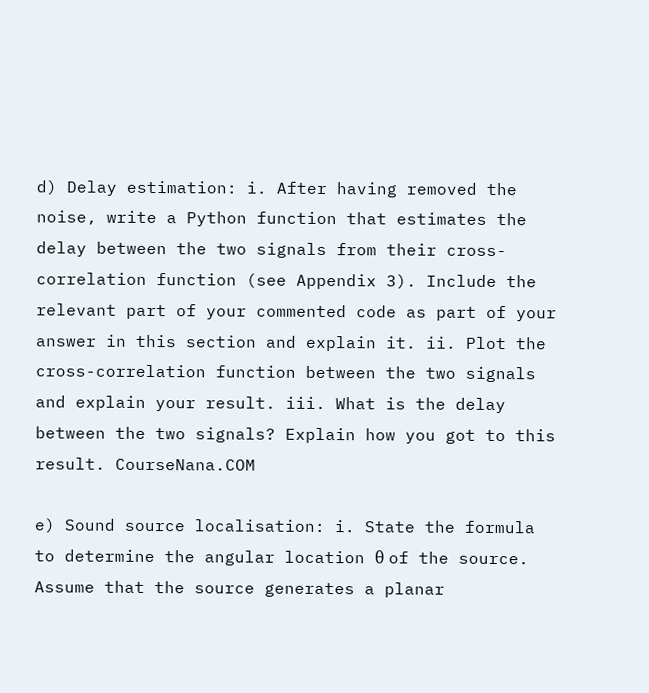d) Delay estimation: i. After having removed the noise, write a Python function that estimates the delay between the two signals from their cross-correlation function (see Appendix 3). Include the relevant part of your commented code as part of your answer in this section and explain it. ii. Plot the cross-correlation function between the two signals and explain your result. iii. What is the delay between the two signals? Explain how you got to this result. CourseNana.COM

e) Sound source localisation: i. State the formula to determine the angular location θ of the source. Assume that the source generates a planar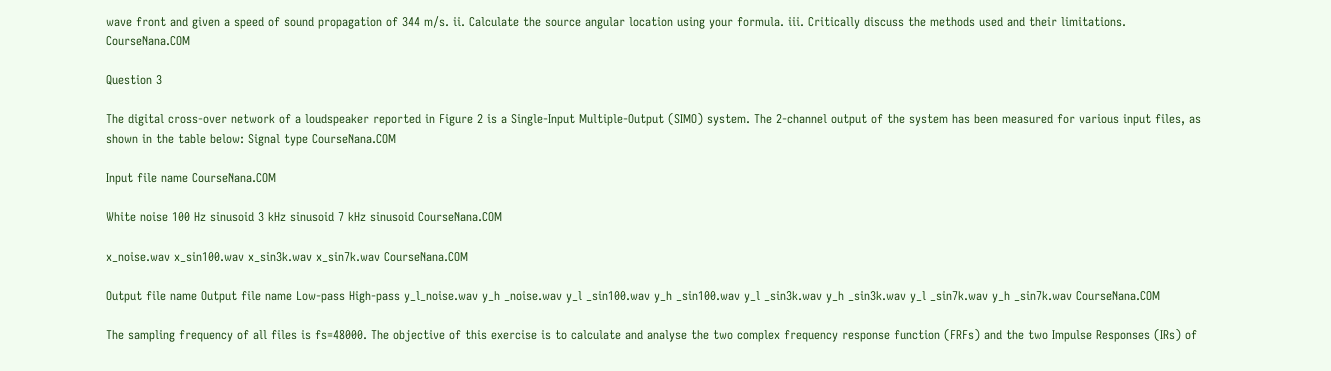wave front and given a speed of sound propagation of 344 m/s. ii. Calculate the source angular location using your formula. iii. Critically discuss the methods used and their limitations. CourseNana.COM

Question 3

The digital cross-over network of a loudspeaker reported in Figure 2 is a Single-Input Multiple-Output (SIMO) system. The 2-channel output of the system has been measured for various input files, as shown in the table below: Signal type CourseNana.COM

Input file name CourseNana.COM

White noise 100 Hz sinusoid 3 kHz sinusoid 7 kHz sinusoid CourseNana.COM

x_noise.wav x_sin100.wav x_sin3k.wav x_sin7k.wav CourseNana.COM

Output file name Output file name Low-pass High-pass y_l_noise.wav y_h _noise.wav y_l _sin100.wav y_h _sin100.wav y_l _sin3k.wav y_h _sin3k.wav y_l _sin7k.wav y_h _sin7k.wav CourseNana.COM

The sampling frequency of all files is fs=48000. The objective of this exercise is to calculate and analyse the two complex frequency response function (FRFs) and the two Impulse Responses (IRs) of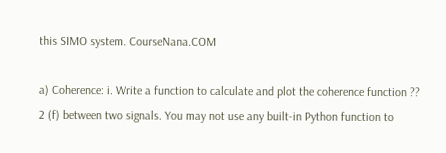this SIMO system. CourseNana.COM

a) Coherence: i. Write a function to calculate and plot the coherence function ?? 2 (f) between two signals. You may not use any built-in Python function to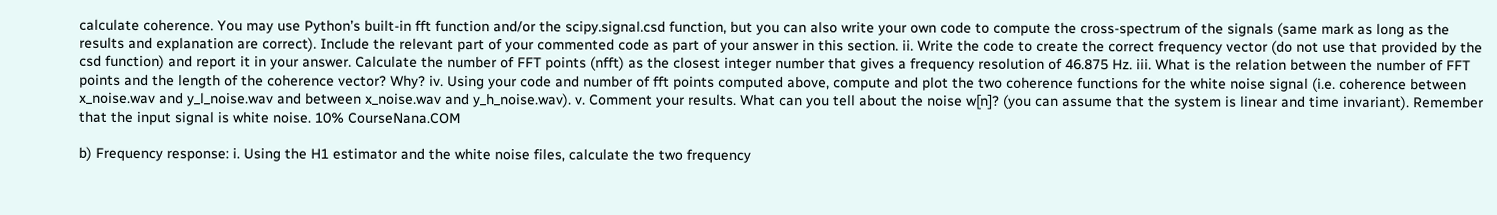calculate coherence. You may use Python’s built-in fft function and/or the scipy.signal.csd function, but you can also write your own code to compute the cross-spectrum of the signals (same mark as long as the results and explanation are correct). Include the relevant part of your commented code as part of your answer in this section. ii. Write the code to create the correct frequency vector (do not use that provided by the csd function) and report it in your answer. Calculate the number of FFT points (nfft) as the closest integer number that gives a frequency resolution of 46.875 Hz. iii. What is the relation between the number of FFT points and the length of the coherence vector? Why? iv. Using your code and number of fft points computed above, compute and plot the two coherence functions for the white noise signal (i.e. coherence between x_noise.wav and y_l_noise.wav and between x_noise.wav and y_h_noise.wav). v. Comment your results. What can you tell about the noise w[n]? (you can assume that the system is linear and time invariant). Remember that the input signal is white noise. 10% CourseNana.COM

b) Frequency response: i. Using the H1 estimator and the white noise files, calculate the two frequency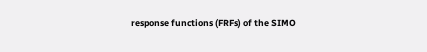response functions (FRFs) of the SIMO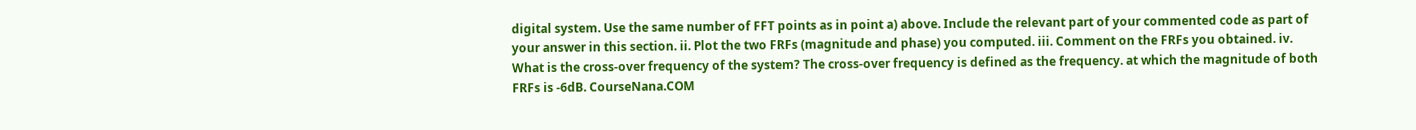digital system. Use the same number of FFT points as in point a) above. Include the relevant part of your commented code as part of your answer in this section. ii. Plot the two FRFs (magnitude and phase) you computed. iii. Comment on the FRFs you obtained. iv. What is the cross-over frequency of the system? The cross-over frequency is defined as the frequency. at which the magnitude of both FRFs is -6dB. CourseNana.COM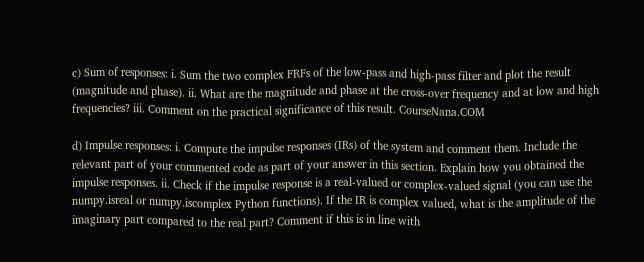c) Sum of responses: i. Sum the two complex FRFs of the low-pass and high-pass filter and plot the result (magnitude and phase). ii. What are the magnitude and phase at the cross-over frequency and at low and high frequencies? iii. Comment on the practical significance of this result. CourseNana.COM

d) Impulse responses: i. Compute the impulse responses (IRs) of the system and comment them. Include the relevant part of your commented code as part of your answer in this section. Explain how you obtained the impulse responses. ii. Check if the impulse response is a real-valued or complex-valued signal (you can use the numpy.isreal or numpy.iscomplex Python functions). If the IR is complex valued, what is the amplitude of the imaginary part compared to the real part? Comment if this is in line with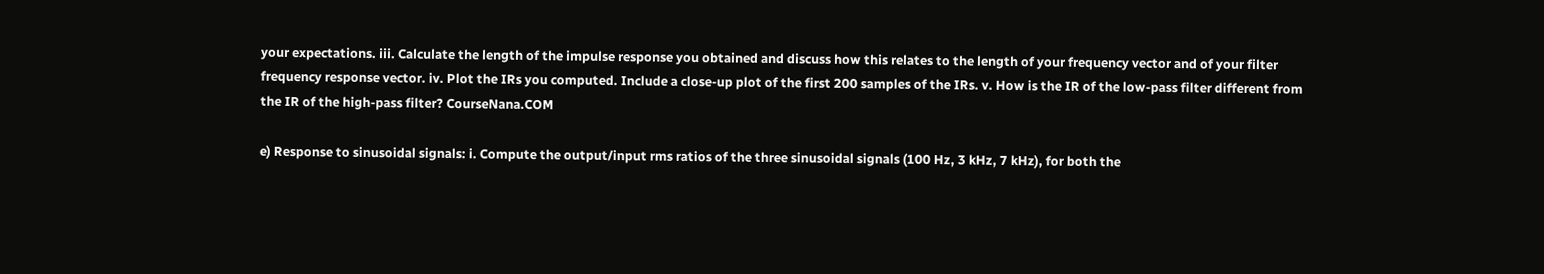your expectations. iii. Calculate the length of the impulse response you obtained and discuss how this relates to the length of your frequency vector and of your filter frequency response vector. iv. Plot the IRs you computed. Include a close-up plot of the first 200 samples of the IRs. v. How is the IR of the low-pass filter different from the IR of the high-pass filter? CourseNana.COM

e) Response to sinusoidal signals: i. Compute the output/input rms ratios of the three sinusoidal signals (100 Hz, 3 kHz, 7 kHz), for both the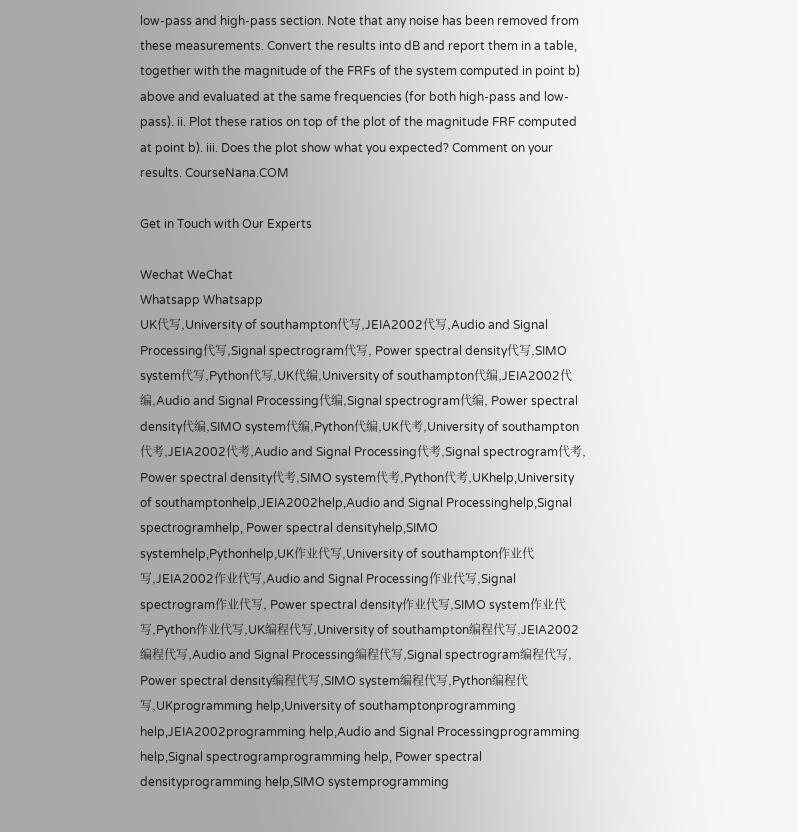low-pass and high-pass section. Note that any noise has been removed from these measurements. Convert the results into dB and report them in a table, together with the magnitude of the FRFs of the system computed in point b) above and evaluated at the same frequencies (for both high-pass and low-pass). ii. Plot these ratios on top of the plot of the magnitude FRF computed at point b). iii. Does the plot show what you expected? Comment on your results. CourseNana.COM

Get in Touch with Our Experts

Wechat WeChat
Whatsapp Whatsapp
UK代写,University of southampton代写,JEIA2002代写,Audio and Signal Processing代写,Signal spectrogram代写, Power spectral density代写,SIMO system代写,Python代写,UK代编,University of southampton代编,JEIA2002代编,Audio and Signal Processing代编,Signal spectrogram代编, Power spectral density代编,SIMO system代编,Python代编,UK代考,University of southampton代考,JEIA2002代考,Audio and Signal Processing代考,Signal spectrogram代考, Power spectral density代考,SIMO system代考,Python代考,UKhelp,University of southamptonhelp,JEIA2002help,Audio and Signal Processinghelp,Signal spectrogramhelp, Power spectral densityhelp,SIMO systemhelp,Pythonhelp,UK作业代写,University of southampton作业代写,JEIA2002作业代写,Audio and Signal Processing作业代写,Signal spectrogram作业代写, Power spectral density作业代写,SIMO system作业代写,Python作业代写,UK编程代写,University of southampton编程代写,JEIA2002编程代写,Audio and Signal Processing编程代写,Signal spectrogram编程代写, Power spectral density编程代写,SIMO system编程代写,Python编程代写,UKprogramming help,University of southamptonprogramming help,JEIA2002programming help,Audio and Signal Processingprogramming help,Signal spectrogramprogramming help, Power spectral densityprogramming help,SIMO systemprogramming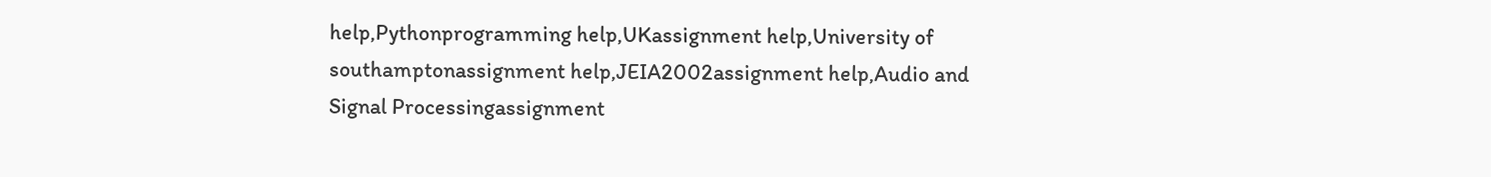help,Pythonprogramming help,UKassignment help,University of southamptonassignment help,JEIA2002assignment help,Audio and Signal Processingassignment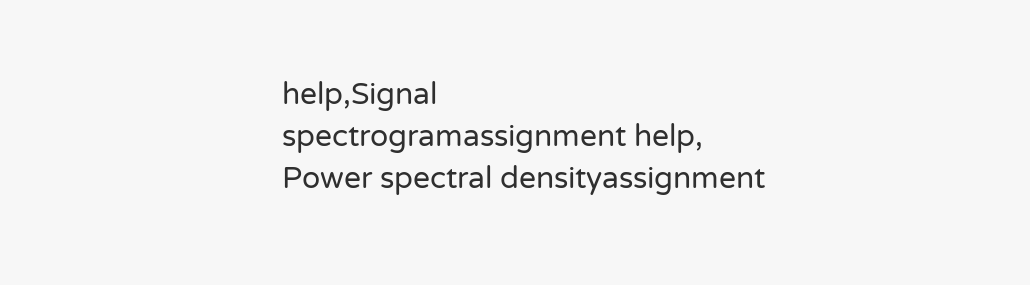help,Signal spectrogramassignment help, Power spectral densityassignment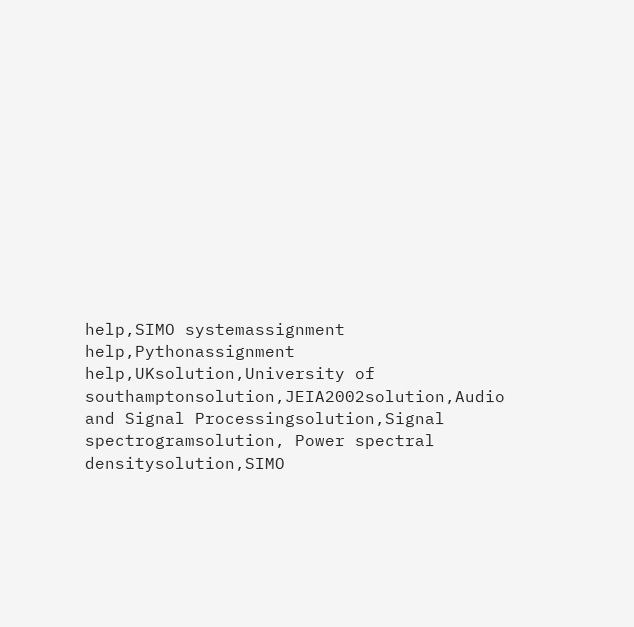help,SIMO systemassignment help,Pythonassignment help,UKsolution,University of southamptonsolution,JEIA2002solution,Audio and Signal Processingsolution,Signal spectrogramsolution, Power spectral densitysolution,SIMO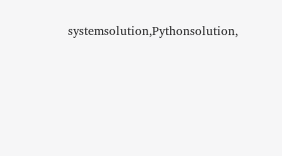systemsolution,Pythonsolution,